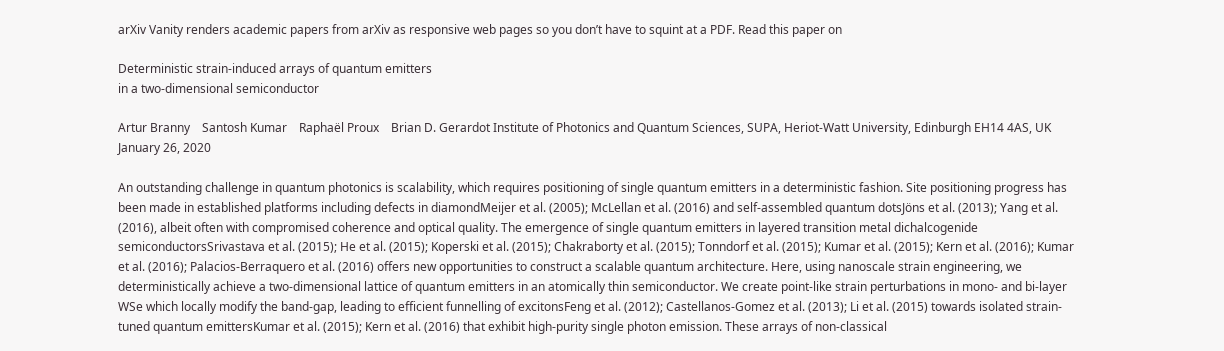arXiv Vanity renders academic papers from arXiv as responsive web pages so you don’t have to squint at a PDF. Read this paper on

Deterministic strain-induced arrays of quantum emitters
in a two-dimensional semiconductor

Artur Branny    Santosh Kumar    Raphaël Proux    Brian D. Gerardot Institute of Photonics and Quantum Sciences, SUPA, Heriot-Watt University, Edinburgh EH14 4AS, UK
January 26, 2020

An outstanding challenge in quantum photonics is scalability, which requires positioning of single quantum emitters in a deterministic fashion. Site positioning progress has been made in established platforms including defects in diamondMeijer et al. (2005); McLellan et al. (2016) and self-assembled quantum dotsJöns et al. (2013); Yang et al. (2016), albeit often with compromised coherence and optical quality. The emergence of single quantum emitters in layered transition metal dichalcogenide semiconductorsSrivastava et al. (2015); He et al. (2015); Koperski et al. (2015); Chakraborty et al. (2015); Tonndorf et al. (2015); Kumar et al. (2015); Kern et al. (2016); Kumar et al. (2016); Palacios-Berraquero et al. (2016) offers new opportunities to construct a scalable quantum architecture. Here, using nanoscale strain engineering, we deterministically achieve a two-dimensional lattice of quantum emitters in an atomically thin semiconductor. We create point-like strain perturbations in mono- and bi-layer WSe which locally modify the band-gap, leading to efficient funnelling of excitonsFeng et al. (2012); Castellanos-Gomez et al. (2013); Li et al. (2015) towards isolated strain-tuned quantum emittersKumar et al. (2015); Kern et al. (2016) that exhibit high-purity single photon emission. These arrays of non-classical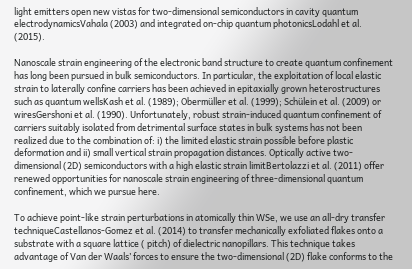light emitters open new vistas for two-dimensional semiconductors in cavity quantum electrodynamicsVahala (2003) and integrated on-chip quantum photonicsLodahl et al. (2015).

Nanoscale strain engineering of the electronic band structure to create quantum confinement has long been pursued in bulk semiconductors. In particular, the exploitation of local elastic strain to laterally confine carriers has been achieved in epitaxially grown heterostructures such as quantum wellsKash et al. (1989); Obermüller et al. (1999); Schülein et al. (2009) or wiresGershoni et al. (1990). Unfortunately, robust strain-induced quantum confinement of carriers suitably isolated from detrimental surface states in bulk systems has not been realized due to the combination of: i) the limited elastic strain possible before plastic deformation and ii) small vertical strain propagation distances. Optically active two-dimensional (2D) semiconductors with a high elastic strain limitBertolazzi et al. (2011) offer renewed opportunities for nanoscale strain engineering of three-dimensional quantum confinement, which we pursue here.

To achieve point-like strain perturbations in atomically thin WSe, we use an all-dry transfer techniqueCastellanos-Gomez et al. (2014) to transfer mechanically exfoliated flakes onto a substrate with a square lattice ( pitch) of dielectric nanopillars. This technique takes advantage of Van der Waals’ forces to ensure the two-dimensional (2D) flake conforms to the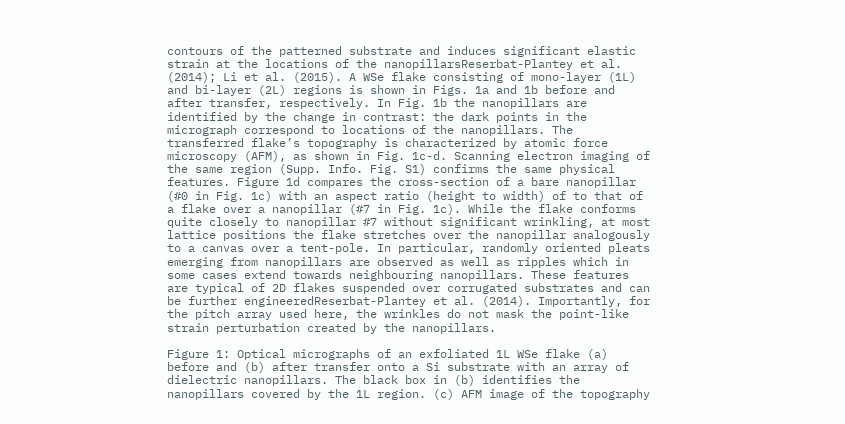contours of the patterned substrate and induces significant elastic strain at the locations of the nanopillarsReserbat-Plantey et al. (2014); Li et al. (2015). A WSe flake consisting of mono-layer (1L) and bi-layer (2L) regions is shown in Figs. 1a and 1b before and after transfer, respectively. In Fig. 1b the nanopillars are identified by the change in contrast: the dark points in the micrograph correspond to locations of the nanopillars. The transferred flake’s topography is characterized by atomic force microscopy (AFM), as shown in Fig. 1c-d. Scanning electron imaging of the same region (Supp. Info. Fig. S1) confirms the same physical features. Figure 1d compares the cross-section of a bare nanopillar (#0 in Fig. 1c) with an aspect ratio (height to width) of to that of a flake over a nanopillar (#7 in Fig. 1c). While the flake conforms quite closely to nanopillar #7 without significant wrinkling, at most lattice positions the flake stretches over the nanopillar analogously to a canvas over a tent-pole. In particular, randomly oriented pleats emerging from nanopillars are observed as well as ripples which in some cases extend towards neighbouring nanopillars. These features are typical of 2D flakes suspended over corrugated substrates and can be further engineeredReserbat-Plantey et al. (2014). Importantly, for the pitch array used here, the wrinkles do not mask the point-like strain perturbation created by the nanopillars.

Figure 1: Optical micrographs of an exfoliated 1L WSe flake (a) before and (b) after transfer onto a Si substrate with an array of dielectric nanopillars. The black box in (b) identifies the nanopillars covered by the 1L region. (c) AFM image of the topography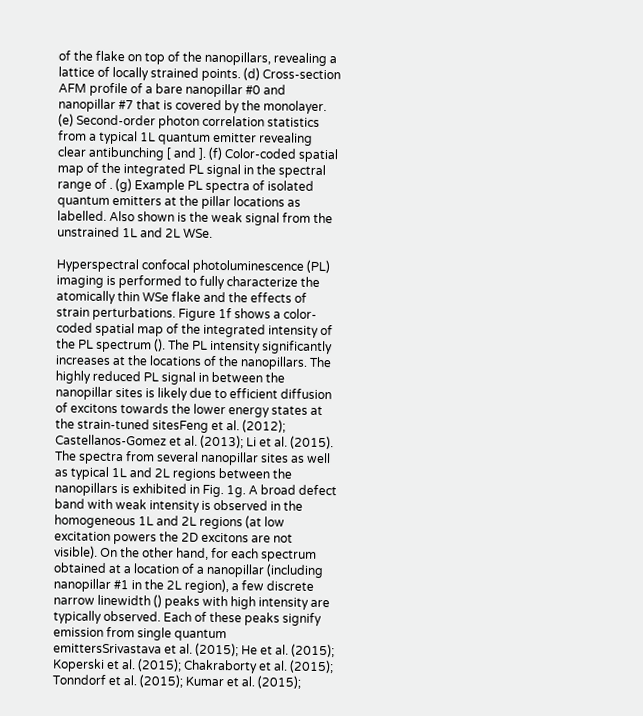of the flake on top of the nanopillars, revealing a lattice of locally strained points. (d) Cross-section AFM profile of a bare nanopillar #0 and nanopillar #7 that is covered by the monolayer. (e) Second-order photon correlation statistics from a typical 1L quantum emitter revealing clear antibunching [ and ]. (f) Color-coded spatial map of the integrated PL signal in the spectral range of . (g) Example PL spectra of isolated quantum emitters at the pillar locations as labelled. Also shown is the weak signal from the unstrained 1L and 2L WSe.

Hyperspectral confocal photoluminescence (PL) imaging is performed to fully characterize the atomically thin WSe flake and the effects of strain perturbations. Figure 1f shows a color-coded spatial map of the integrated intensity of the PL spectrum (). The PL intensity significantly increases at the locations of the nanopillars. The highly reduced PL signal in between the nanopillar sites is likely due to efficient diffusion of excitons towards the lower energy states at the strain-tuned sitesFeng et al. (2012); Castellanos-Gomez et al. (2013); Li et al. (2015). The spectra from several nanopillar sites as well as typical 1L and 2L regions between the nanopillars is exhibited in Fig. 1g. A broad defect band with weak intensity is observed in the homogeneous 1L and 2L regions (at low excitation powers the 2D excitons are not visible). On the other hand, for each spectrum obtained at a location of a nanopillar (including nanopillar #1 in the 2L region), a few discrete narrow linewidth () peaks with high intensity are typically observed. Each of these peaks signify emission from single quantum emittersSrivastava et al. (2015); He et al. (2015); Koperski et al. (2015); Chakraborty et al. (2015); Tonndorf et al. (2015); Kumar et al. (2015);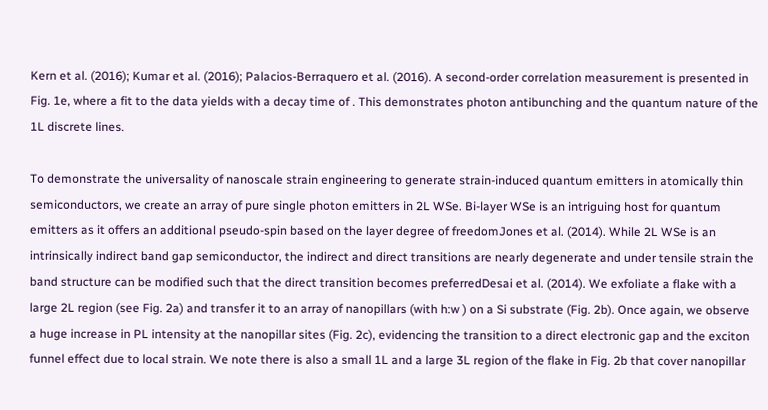Kern et al. (2016); Kumar et al. (2016); Palacios-Berraquero et al. (2016). A second-order correlation measurement is presented in Fig. 1e, where a fit to the data yields with a decay time of . This demonstrates photon antibunching and the quantum nature of the 1L discrete lines.

To demonstrate the universality of nanoscale strain engineering to generate strain-induced quantum emitters in atomically thin semiconductors, we create an array of pure single photon emitters in 2L WSe. Bi-layer WSe is an intriguing host for quantum emitters as it offers an additional pseudo-spin based on the layer degree of freedomJones et al. (2014). While 2L WSe is an intrinsically indirect band gap semiconductor, the indirect and direct transitions are nearly degenerate and under tensile strain the band structure can be modified such that the direct transition becomes preferredDesai et al. (2014). We exfoliate a flake with a large 2L region (see Fig. 2a) and transfer it to an array of nanopillars (with h:w ) on a Si substrate (Fig. 2b). Once again, we observe a huge increase in PL intensity at the nanopillar sites (Fig. 2c), evidencing the transition to a direct electronic gap and the exciton funnel effect due to local strain. We note there is also a small 1L and a large 3L region of the flake in Fig. 2b that cover nanopillar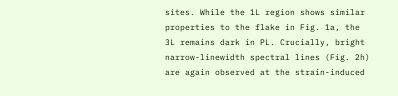sites. While the 1L region shows similar properties to the flake in Fig. 1a, the 3L remains dark in PL. Crucially, bright narrow-linewidth spectral lines (Fig. 2h) are again observed at the strain-induced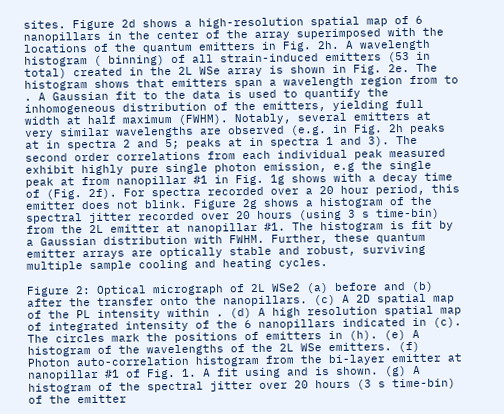sites. Figure 2d shows a high-resolution spatial map of 6 nanopillars in the center of the array superimposed with the locations of the quantum emitters in Fig. 2h. A wavelength histogram ( binning) of all strain-induced emitters (53 in total) created in the 2L WSe array is shown in Fig. 2e. The histogram shows that emitters span a wavelength region from to . A Gaussian fit to the data is used to quantify the inhomogeneous distribution of the emitters, yielding full width at half maximum (FWHM). Notably, several emitters at very similar wavelengths are observed (e.g. in Fig. 2h peaks at in spectra 2 and 5; peaks at in spectra 1 and 3). The second order correlations from each individual peak measured exhibit highly pure single photon emission, e.g the single peak at from nanopillar #1 in Fig. 1g shows with a decay time of (Fig. 2f). For spectra recorded over a 20 hour period, this emitter does not blink. Figure 2g shows a histogram of the spectral jitter recorded over 20 hours (using 3 s time-bin) from the 2L emitter at nanopillar #1. The histogram is fit by a Gaussian distribution with FWHM. Further, these quantum emitter arrays are optically stable and robust, surviving multiple sample cooling and heating cycles.

Figure 2: Optical micrograph of 2L WSe2 (a) before and (b) after the transfer onto the nanopillars. (c) A 2D spatial map of the PL intensity within . (d) A high resolution spatial map of integrated intensity of the 6 nanopillars indicated in (c). The circles mark the positions of emitters in (h). (e) A histogram of the wavelengths of the 2L WSe emitters. (f) Photon auto-correlation histogram from the bi-layer emitter at nanopillar #1 of Fig. 1. A fit using and is shown. (g) A histogram of the spectral jitter over 20 hours (3 s time-bin) of the emitter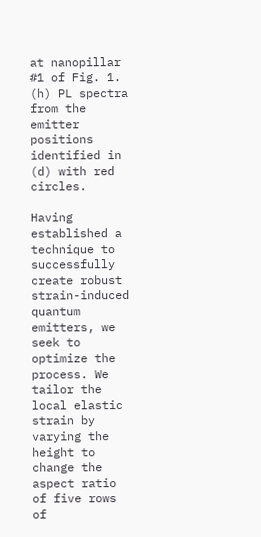at nanopillar #1 of Fig. 1. (h) PL spectra from the emitter positions identified in (d) with red circles.

Having established a technique to successfully create robust strain-induced quantum emitters, we seek to optimize the process. We tailor the local elastic strain by varying the height to change the aspect ratio of five rows of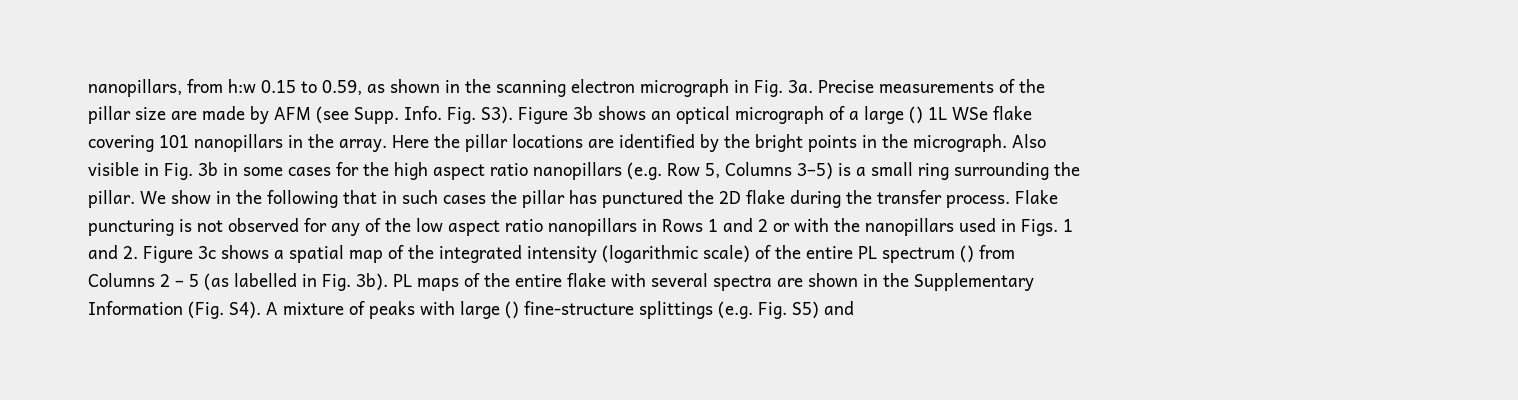nanopillars, from h:w 0.15 to 0.59, as shown in the scanning electron micrograph in Fig. 3a. Precise measurements of the pillar size are made by AFM (see Supp. Info. Fig. S3). Figure 3b shows an optical micrograph of a large () 1L WSe flake covering 101 nanopillars in the array. Here the pillar locations are identified by the bright points in the micrograph. Also visible in Fig. 3b in some cases for the high aspect ratio nanopillars (e.g. Row 5, Columns 3–5) is a small ring surrounding the pillar. We show in the following that in such cases the pillar has punctured the 2D flake during the transfer process. Flake puncturing is not observed for any of the low aspect ratio nanopillars in Rows 1 and 2 or with the nanopillars used in Figs. 1 and 2. Figure 3c shows a spatial map of the integrated intensity (logarithmic scale) of the entire PL spectrum () from Columns 2 – 5 (as labelled in Fig. 3b). PL maps of the entire flake with several spectra are shown in the Supplementary Information (Fig. S4). A mixture of peaks with large () fine-structure splittings (e.g. Fig. S5) and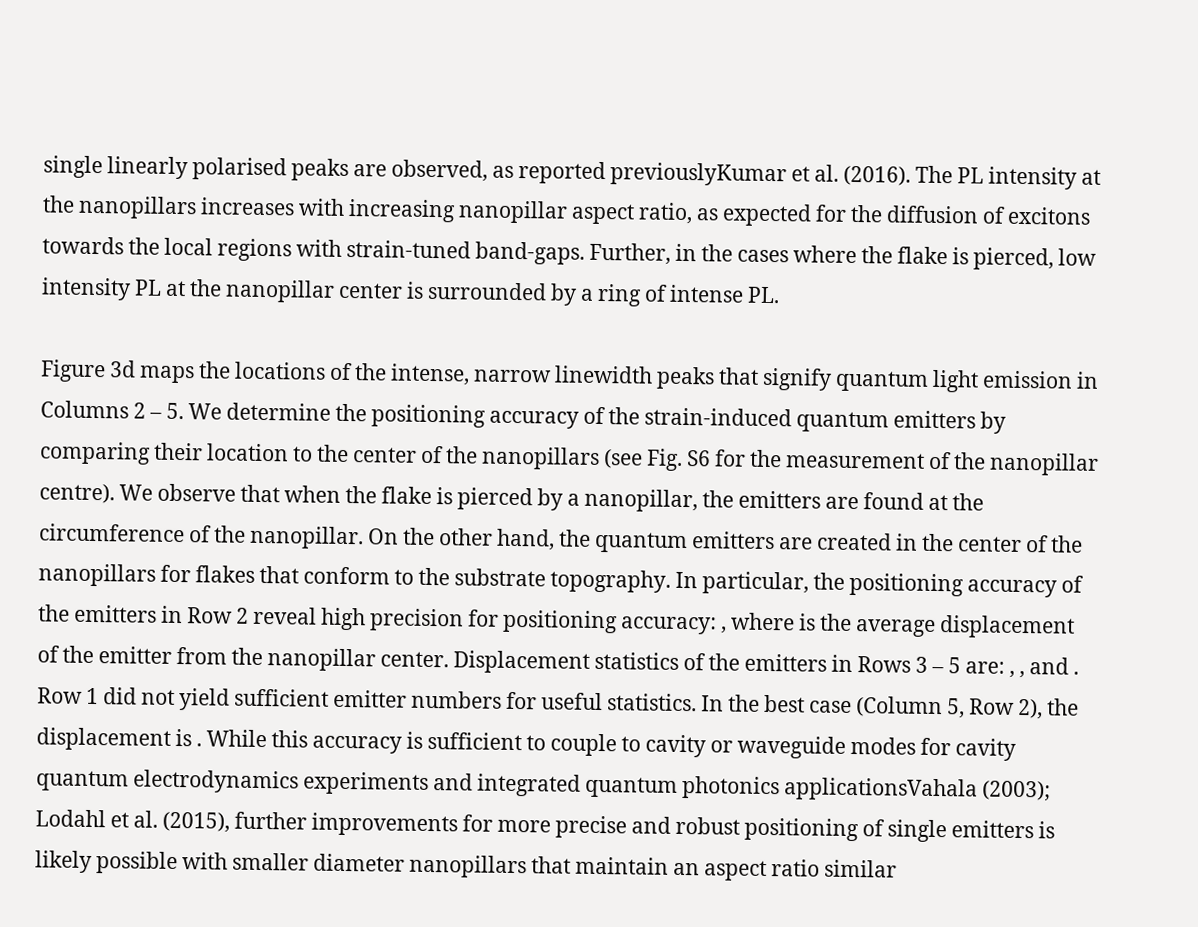single linearly polarised peaks are observed, as reported previouslyKumar et al. (2016). The PL intensity at the nanopillars increases with increasing nanopillar aspect ratio, as expected for the diffusion of excitons towards the local regions with strain-tuned band-gaps. Further, in the cases where the flake is pierced, low intensity PL at the nanopillar center is surrounded by a ring of intense PL.

Figure 3d maps the locations of the intense, narrow linewidth peaks that signify quantum light emission in Columns 2 – 5. We determine the positioning accuracy of the strain-induced quantum emitters by comparing their location to the center of the nanopillars (see Fig. S6 for the measurement of the nanopillar centre). We observe that when the flake is pierced by a nanopillar, the emitters are found at the circumference of the nanopillar. On the other hand, the quantum emitters are created in the center of the nanopillars for flakes that conform to the substrate topography. In particular, the positioning accuracy of the emitters in Row 2 reveal high precision for positioning accuracy: , where is the average displacement of the emitter from the nanopillar center. Displacement statistics of the emitters in Rows 3 – 5 are: , , and . Row 1 did not yield sufficient emitter numbers for useful statistics. In the best case (Column 5, Row 2), the displacement is . While this accuracy is sufficient to couple to cavity or waveguide modes for cavity quantum electrodynamics experiments and integrated quantum photonics applicationsVahala (2003); Lodahl et al. (2015), further improvements for more precise and robust positioning of single emitters is likely possible with smaller diameter nanopillars that maintain an aspect ratio similar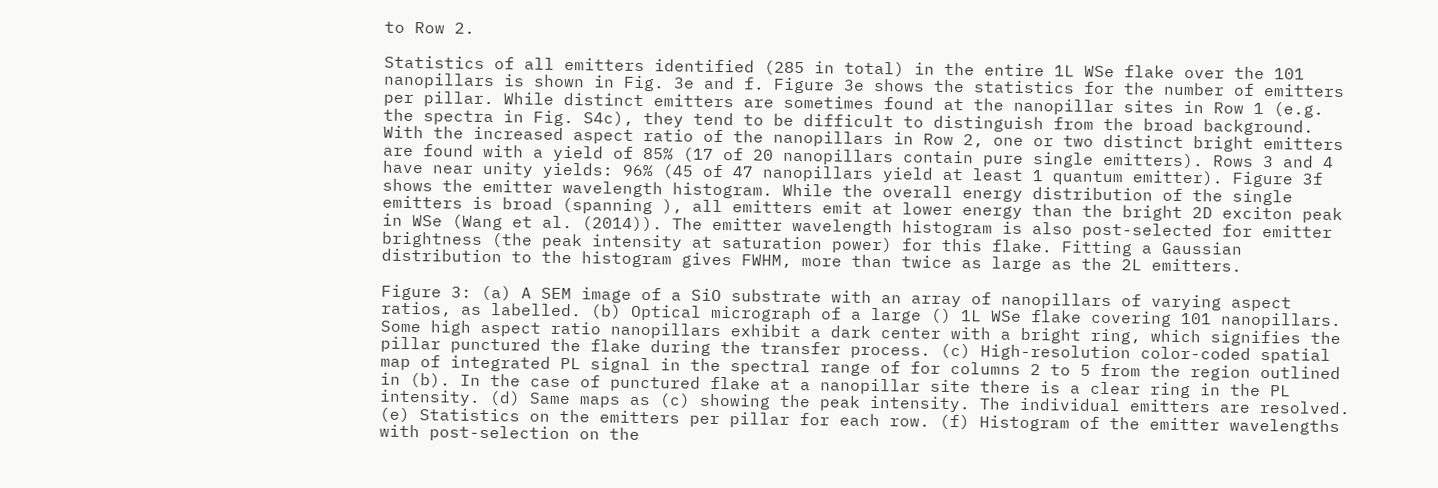to Row 2.

Statistics of all emitters identified (285 in total) in the entire 1L WSe flake over the 101 nanopillars is shown in Fig. 3e and f. Figure 3e shows the statistics for the number of emitters per pillar. While distinct emitters are sometimes found at the nanopillar sites in Row 1 (e.g. the spectra in Fig. S4c), they tend to be difficult to distinguish from the broad background. With the increased aspect ratio of the nanopillars in Row 2, one or two distinct bright emitters are found with a yield of 85% (17 of 20 nanopillars contain pure single emitters). Rows 3 and 4 have near unity yields: 96% (45 of 47 nanopillars yield at least 1 quantum emitter). Figure 3f shows the emitter wavelength histogram. While the overall energy distribution of the single emitters is broad (spanning ), all emitters emit at lower energy than the bright 2D exciton peak in WSe (Wang et al. (2014)). The emitter wavelength histogram is also post-selected for emitter brightness (the peak intensity at saturation power) for this flake. Fitting a Gaussian distribution to the histogram gives FWHM, more than twice as large as the 2L emitters.

Figure 3: (a) A SEM image of a SiO substrate with an array of nanopillars of varying aspect ratios, as labelled. (b) Optical micrograph of a large () 1L WSe flake covering 101 nanopillars. Some high aspect ratio nanopillars exhibit a dark center with a bright ring, which signifies the pillar punctured the flake during the transfer process. (c) High-resolution color-coded spatial map of integrated PL signal in the spectral range of for columns 2 to 5 from the region outlined in (b). In the case of punctured flake at a nanopillar site there is a clear ring in the PL intensity. (d) Same maps as (c) showing the peak intensity. The individual emitters are resolved. (e) Statistics on the emitters per pillar for each row. (f) Histogram of the emitter wavelengths with post-selection on the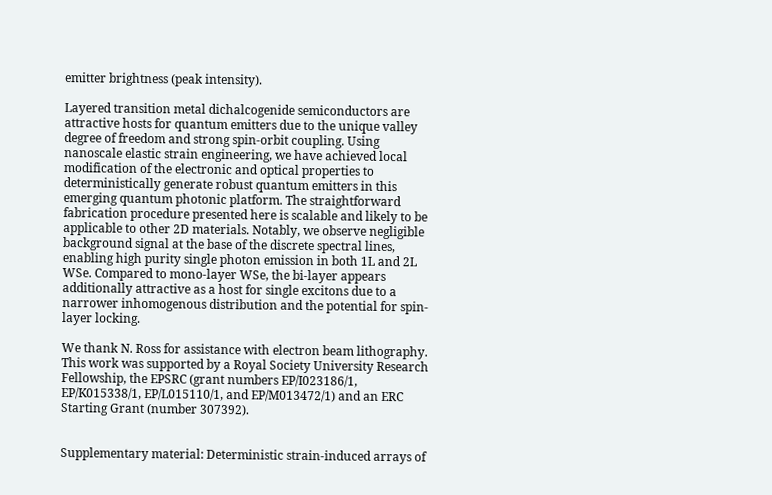emitter brightness (peak intensity).

Layered transition metal dichalcogenide semiconductors are attractive hosts for quantum emitters due to the unique valley degree of freedom and strong spin-orbit coupling. Using nanoscale elastic strain engineering, we have achieved local modification of the electronic and optical properties to deterministically generate robust quantum emitters in this emerging quantum photonic platform. The straightforward fabrication procedure presented here is scalable and likely to be applicable to other 2D materials. Notably, we observe negligible background signal at the base of the discrete spectral lines, enabling high purity single photon emission in both 1L and 2L WSe. Compared to mono-layer WSe, the bi-layer appears additionally attractive as a host for single excitons due to a narrower inhomogenous distribution and the potential for spin-layer locking.

We thank N. Ross for assistance with electron beam lithography. This work was supported by a Royal Society University Research Fellowship, the EPSRC (grant numbers EP/I023186/1, EP/K015338/1, EP/L015110/1, and EP/M013472/1) and an ERC Starting Grant (number 307392).


Supplementary material: Deterministic strain-induced arrays of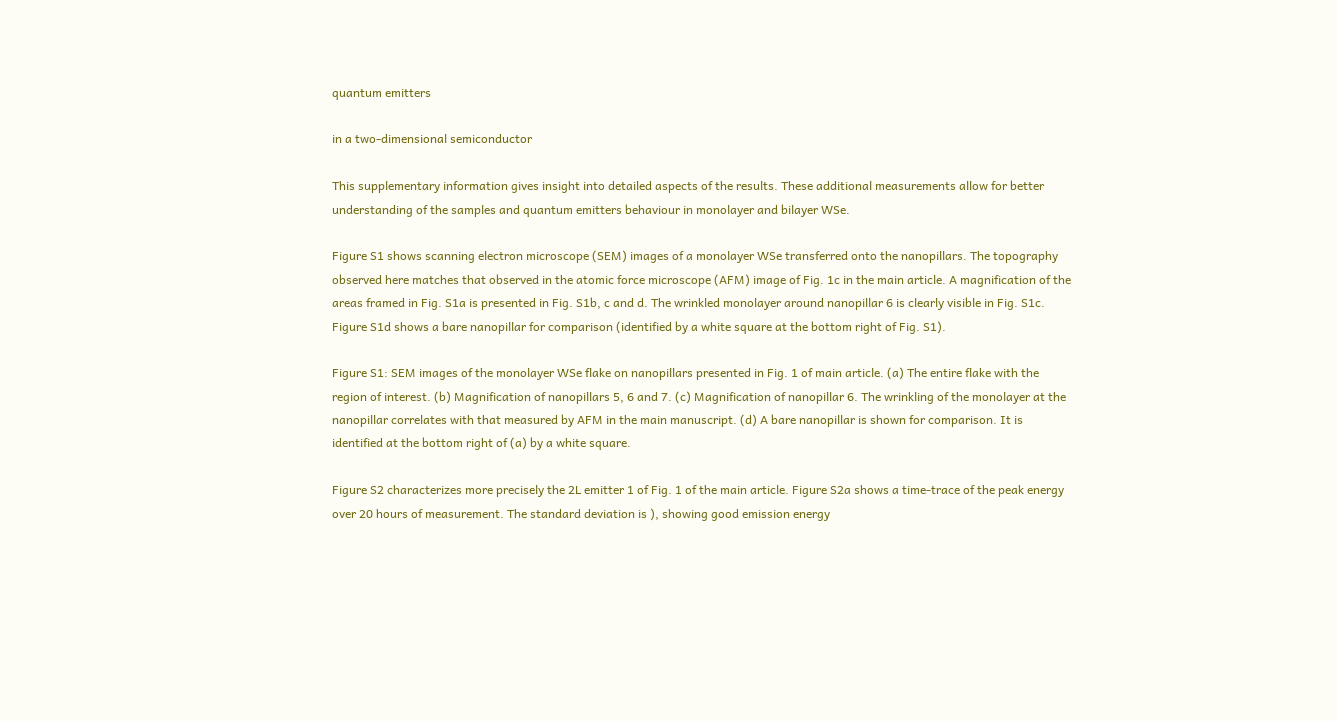quantum emitters

in a two-dimensional semiconductor

This supplementary information gives insight into detailed aspects of the results. These additional measurements allow for better understanding of the samples and quantum emitters behaviour in monolayer and bilayer WSe.

Figure S1 shows scanning electron microscope (SEM) images of a monolayer WSe transferred onto the nanopillars. The topography observed here matches that observed in the atomic force microscope (AFM) image of Fig. 1c in the main article. A magnification of the areas framed in Fig. S1a is presented in Fig. S1b, c and d. The wrinkled monolayer around nanopillar 6 is clearly visible in Fig. S1c. Figure S1d shows a bare nanopillar for comparison (identified by a white square at the bottom right of Fig. S1).

Figure S1: SEM images of the monolayer WSe flake on nanopillars presented in Fig. 1 of main article. (a) The entire flake with the region of interest. (b) Magnification of nanopillars 5, 6 and 7. (c) Magnification of nanopillar 6. The wrinkling of the monolayer at the nanopillar correlates with that measured by AFM in the main manuscript. (d) A bare nanopillar is shown for comparison. It is identified at the bottom right of (a) by a white square.

Figure S2 characterizes more precisely the 2L emitter 1 of Fig. 1 of the main article. Figure S2a shows a time-trace of the peak energy over 20 hours of measurement. The standard deviation is ), showing good emission energy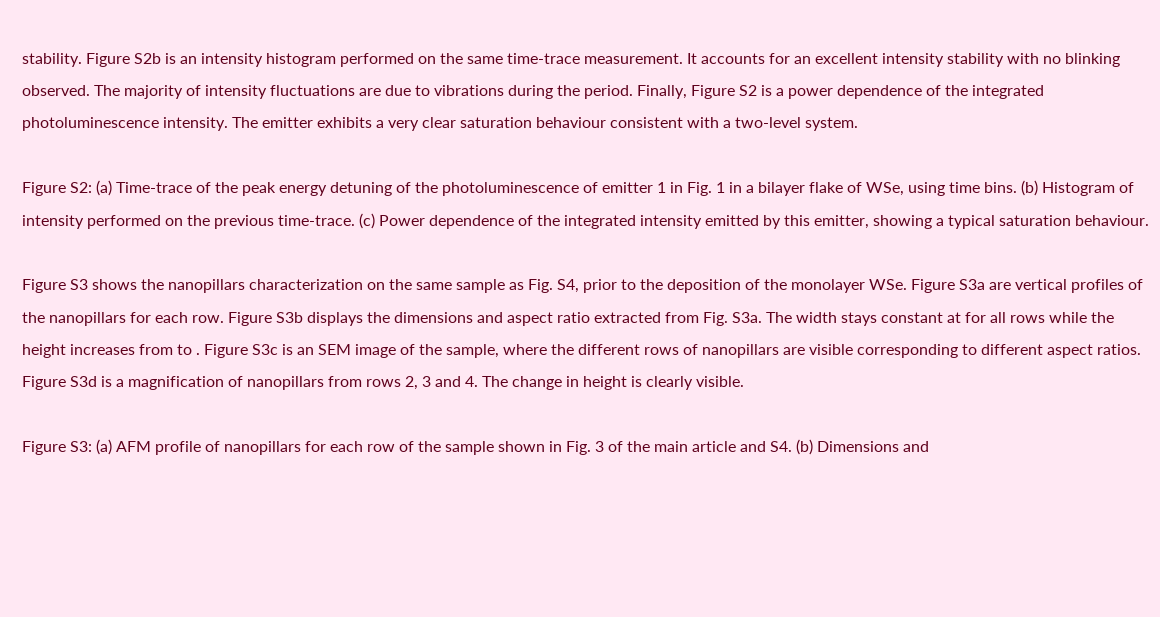stability. Figure S2b is an intensity histogram performed on the same time-trace measurement. It accounts for an excellent intensity stability with no blinking observed. The majority of intensity fluctuations are due to vibrations during the period. Finally, Figure S2 is a power dependence of the integrated photoluminescence intensity. The emitter exhibits a very clear saturation behaviour consistent with a two-level system.

Figure S2: (a) Time-trace of the peak energy detuning of the photoluminescence of emitter 1 in Fig. 1 in a bilayer flake of WSe, using time bins. (b) Histogram of intensity performed on the previous time-trace. (c) Power dependence of the integrated intensity emitted by this emitter, showing a typical saturation behaviour.

Figure S3 shows the nanopillars characterization on the same sample as Fig. S4, prior to the deposition of the monolayer WSe. Figure S3a are vertical profiles of the nanopillars for each row. Figure S3b displays the dimensions and aspect ratio extracted from Fig. S3a. The width stays constant at for all rows while the height increases from to . Figure S3c is an SEM image of the sample, where the different rows of nanopillars are visible corresponding to different aspect ratios. Figure S3d is a magnification of nanopillars from rows 2, 3 and 4. The change in height is clearly visible.

Figure S3: (a) AFM profile of nanopillars for each row of the sample shown in Fig. 3 of the main article and S4. (b) Dimensions and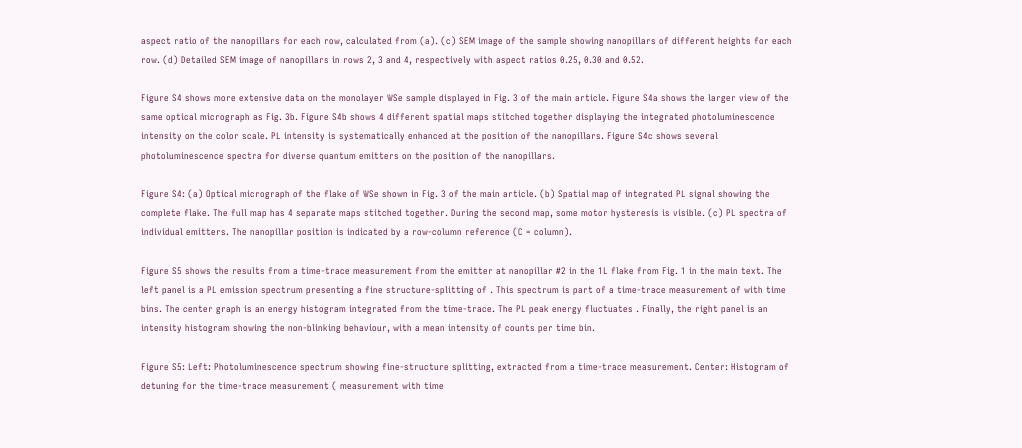aspect ratio of the nanopillars for each row, calculated from (a). (c) SEM image of the sample showing nanopillars of different heights for each row. (d) Detailed SEM image of nanopillars in rows 2, 3 and 4, respectively with aspect ratios 0.25, 0.30 and 0.52.

Figure S4 shows more extensive data on the monolayer WSe sample displayed in Fig. 3 of the main article. Figure S4a shows the larger view of the same optical micrograph as Fig. 3b. Figure S4b shows 4 different spatial maps stitched together displaying the integrated photoluminescence intensity on the color scale. PL intensity is systematically enhanced at the position of the nanopillars. Figure S4c shows several photoluminescence spectra for diverse quantum emitters on the position of the nanopillars.

Figure S4: (a) Optical micrograph of the flake of WSe shown in Fig. 3 of the main article. (b) Spatial map of integrated PL signal showing the complete flake. The full map has 4 separate maps stitched together. During the second map, some motor hysteresis is visible. (c) PL spectra of individual emitters. The nanopillar position is indicated by a row-column reference (C = column).

Figure S5 shows the results from a time-trace measurement from the emitter at nanopillar #2 in the 1L flake from Fig. 1 in the main text. The left panel is a PL emission spectrum presenting a fine structure-splitting of . This spectrum is part of a time-trace measurement of with time bins. The center graph is an energy histogram integrated from the time-trace. The PL peak energy fluctuates . Finally, the right panel is an intensity histogram showing the non-blinking behaviour, with a mean intensity of counts per time bin.

Figure S5: Left: Photoluminescence spectrum showing fine-structure splitting, extracted from a time-trace measurement. Center: Histogram of detuning for the time-trace measurement ( measurement with time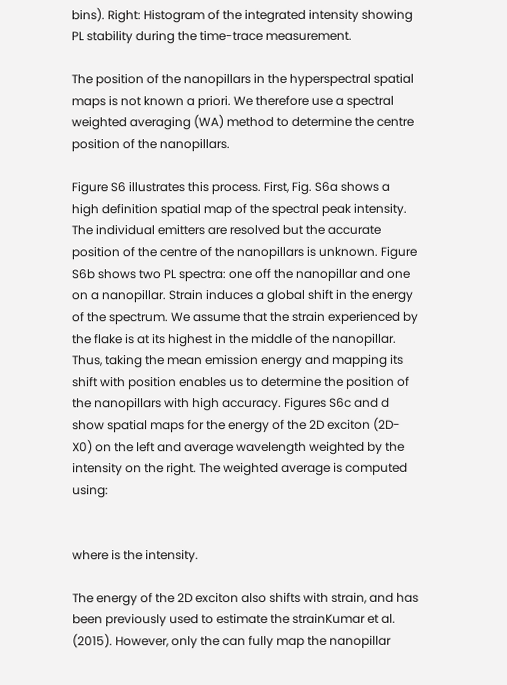bins). Right: Histogram of the integrated intensity showing PL stability during the time-trace measurement.

The position of the nanopillars in the hyperspectral spatial maps is not known a priori. We therefore use a spectral weighted averaging (WA) method to determine the centre position of the nanopillars.

Figure S6 illustrates this process. First, Fig. S6a shows a high definition spatial map of the spectral peak intensity. The individual emitters are resolved but the accurate position of the centre of the nanopillars is unknown. Figure S6b shows two PL spectra: one off the nanopillar and one on a nanopillar. Strain induces a global shift in the energy of the spectrum. We assume that the strain experienced by the flake is at its highest in the middle of the nanopillar. Thus, taking the mean emission energy and mapping its shift with position enables us to determine the position of the nanopillars with high accuracy. Figures S6c and d show spatial maps for the energy of the 2D exciton (2D-X0) on the left and average wavelength weighted by the intensity on the right. The weighted average is computed using:


where is the intensity.

The energy of the 2D exciton also shifts with strain, and has been previously used to estimate the strainKumar et al. (2015). However, only the can fully map the nanopillar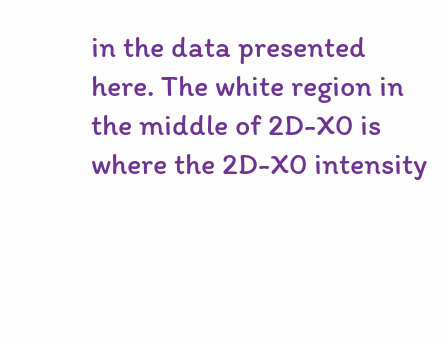in the data presented here. The white region in the middle of 2D-X0 is where the 2D-X0 intensity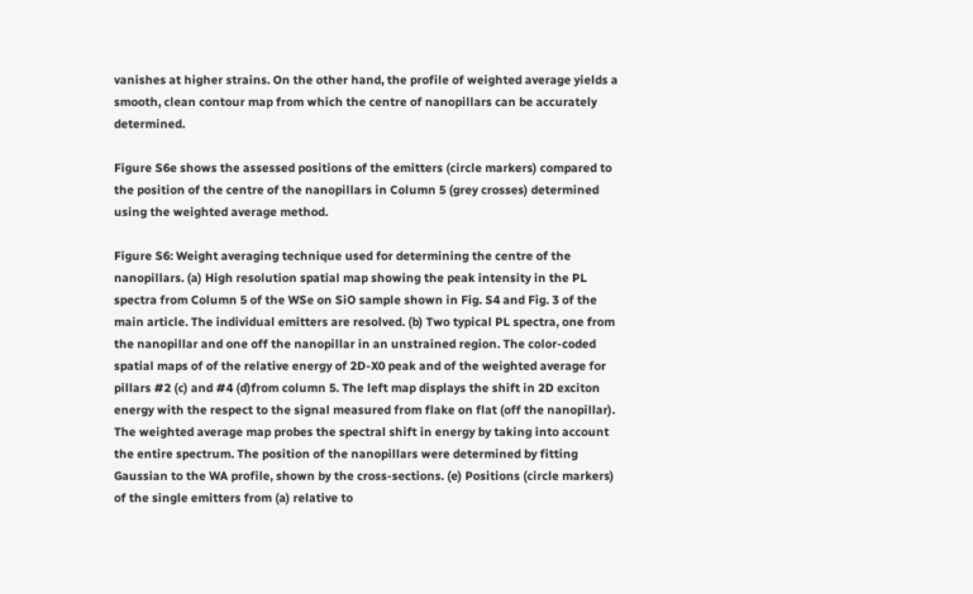vanishes at higher strains. On the other hand, the profile of weighted average yields a smooth, clean contour map from which the centre of nanopillars can be accurately determined.

Figure S6e shows the assessed positions of the emitters (circle markers) compared to the position of the centre of the nanopillars in Column 5 (grey crosses) determined using the weighted average method.

Figure S6: Weight averaging technique used for determining the centre of the nanopillars. (a) High resolution spatial map showing the peak intensity in the PL spectra from Column 5 of the WSe on SiO sample shown in Fig. S4 and Fig. 3 of the main article. The individual emitters are resolved. (b) Two typical PL spectra, one from the nanopillar and one off the nanopillar in an unstrained region. The color-coded spatial maps of of the relative energy of 2D-X0 peak and of the weighted average for pillars #2 (c) and #4 (d)from column 5. The left map displays the shift in 2D exciton energy with the respect to the signal measured from flake on flat (off the nanopillar). The weighted average map probes the spectral shift in energy by taking into account the entire spectrum. The position of the nanopillars were determined by fitting Gaussian to the WA profile, shown by the cross-sections. (e) Positions (circle markers) of the single emitters from (a) relative to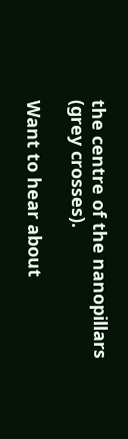the centre of the nanopillars (grey crosses).

Want to hear about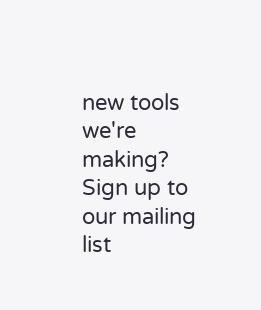new tools we're making? Sign up to our mailing list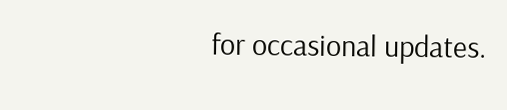for occasional updates.